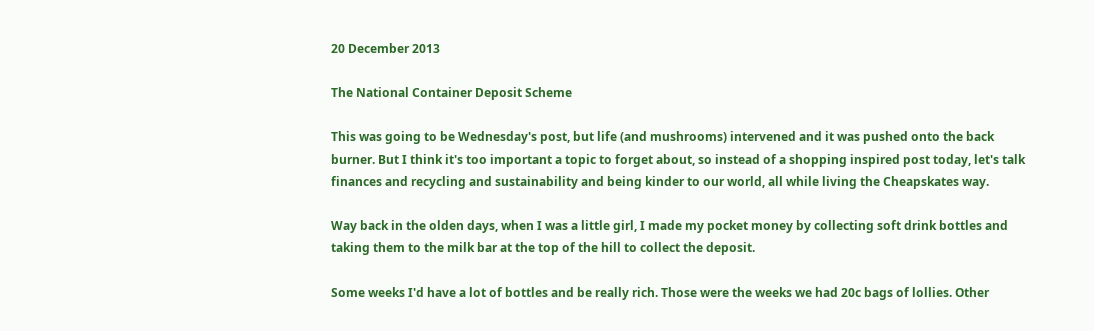20 December 2013

The National Container Deposit Scheme

This was going to be Wednesday's post, but life (and mushrooms) intervened and it was pushed onto the back burner. But I think it's too important a topic to forget about, so instead of a shopping inspired post today, let's talk finances and recycling and sustainability and being kinder to our world, all while living the Cheapskates way.

Way back in the olden days, when I was a little girl, I made my pocket money by collecting soft drink bottles and taking them to the milk bar at the top of the hill to collect the deposit.

Some weeks I'd have a lot of bottles and be really rich. Those were the weeks we had 20c bags of lollies. Other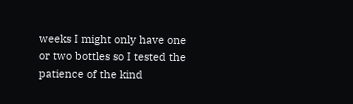weeks I might only have one or two bottles so I tested the patience of the kind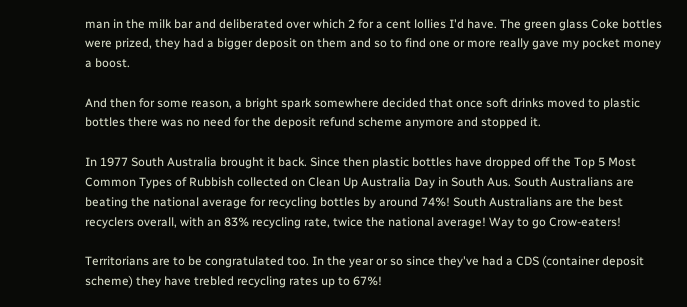man in the milk bar and deliberated over which 2 for a cent lollies I'd have. The green glass Coke bottles were prized, they had a bigger deposit on them and so to find one or more really gave my pocket money a boost.

And then for some reason, a bright spark somewhere decided that once soft drinks moved to plastic bottles there was no need for the deposit refund scheme anymore and stopped it.

In 1977 South Australia brought it back. Since then plastic bottles have dropped off the Top 5 Most Common Types of Rubbish collected on Clean Up Australia Day in South Aus. South Australians are beating the national average for recycling bottles by around 74%! South Australians are the best recyclers overall, with an 83% recycling rate, twice the national average! Way to go Crow-eaters!

Territorians are to be congratulated too. In the year or so since they've had a CDS (container deposit scheme) they have trebled recycling rates up to 67%!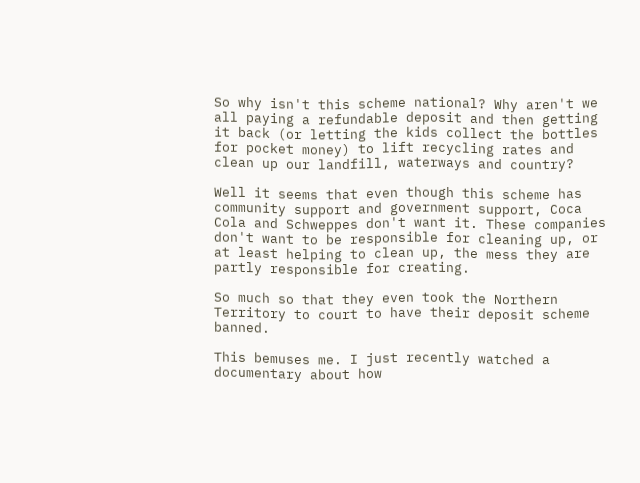So why isn't this scheme national? Why aren't we all paying a refundable deposit and then getting it back (or letting the kids collect the bottles for pocket money) to lift recycling rates and clean up our landfill, waterways and country?

Well it seems that even though this scheme has community support and government support, Coca Cola and Schweppes don't want it. These companies don't want to be responsible for cleaning up, or at least helping to clean up, the mess they are partly responsible for creating.

So much so that they even took the Northern Territory to court to have their deposit scheme banned.

This bemuses me. I just recently watched a documentary about how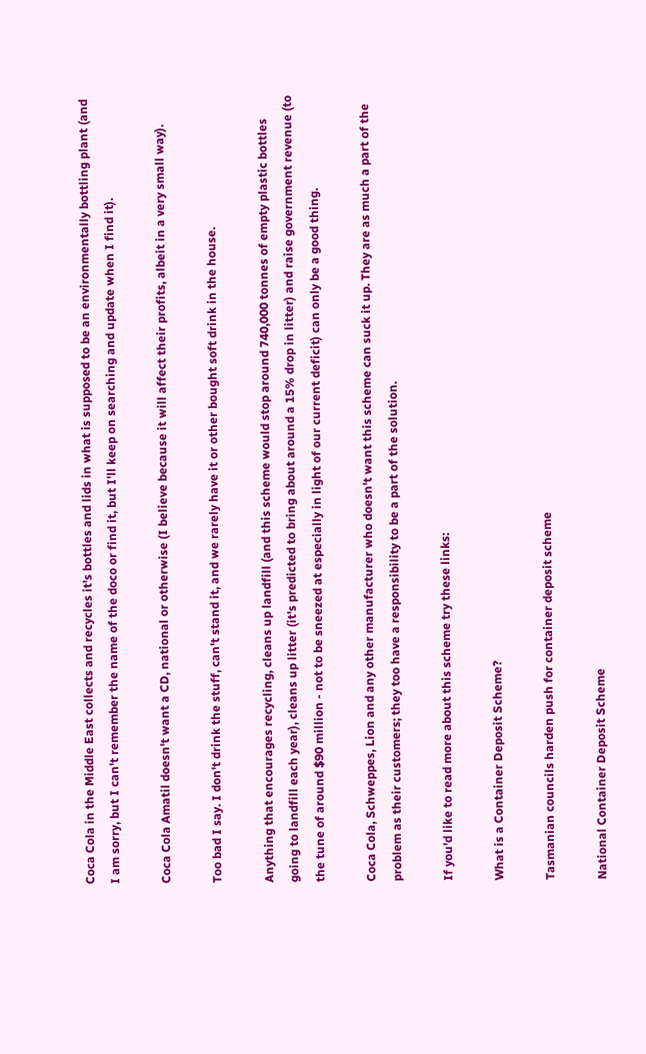Coca Cola in the Middle East collects and recycles it's bottles and lids in what is supposed to be an environmentally bottling plant (and I am sorry, but I can't remember the name of the doco or find it, but I'll keep on searching and update when I find it).

Coca Cola Amatil doesn't want a CD, national or otherwise (I believe because it will affect their profits, albeit in a very small way).

Too bad I say. I don't drink the stuff, can't stand it, and we rarely have it or other bought soft drink in the house.

Anything that encourages recycling, cleans up landfill (and this scheme would stop around 740,000 tonnes of empty plastic bottles going to landfill each year), cleans up litter (it's predicted to bring about around a 15% drop in litter) and raise government revenue (to the tune of around $90 million - not to be sneezed at especially in light of our current deficit) can only be a good thing.

Coca Cola, Schweppes, Lion and any other manufacturer who doesn't want this scheme can suck it up. They are as much a part of the problem as their customers; they too have a responsibility to be a part of the solution.

If you'd like to read more about this scheme try these links:

What is a Container Deposit Scheme?

Tasmanian councils harden push for container deposit scheme

National Container Deposit Scheme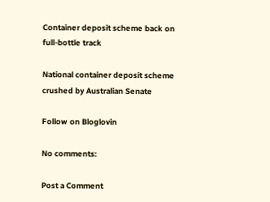Container deposit scheme back on full-bottle track

National container deposit scheme crushed by Australian Senate

Follow on Bloglovin

No comments:

Post a Comment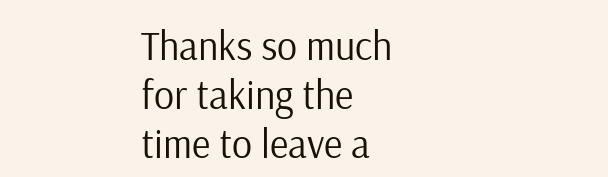Thanks so much for taking the time to leave a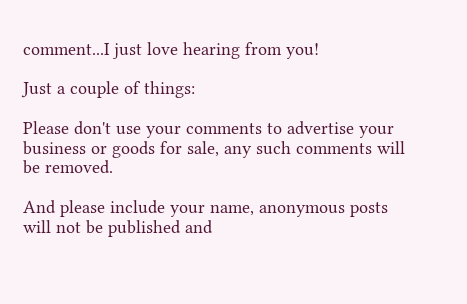comment...I just love hearing from you!

Just a couple of things:

Please don't use your comments to advertise your business or goods for sale, any such comments will be removed.

And please include your name, anonymous posts will not be published and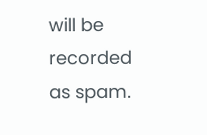will be recorded as spam.